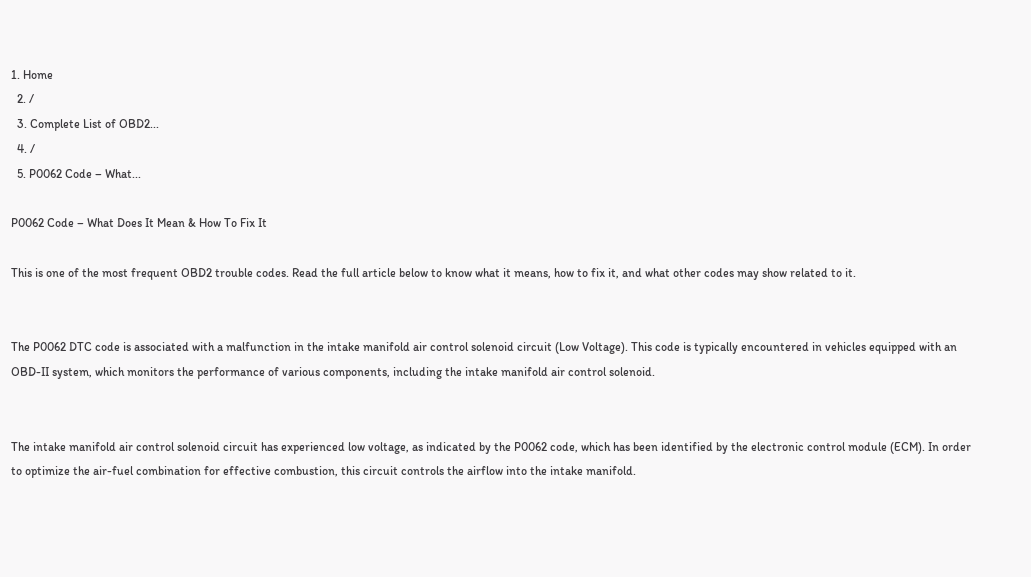1. Home
  2. /
  3. Complete List of OBD2...
  4. /
  5. P0062 Code – What...

P0062 Code – What Does It Mean & How To Fix It

This is one of the most frequent OBD2 trouble codes. Read the full article below to know what it means, how to fix it, and what other codes may show related to it.


The P0062 DTC code is associated with a malfunction in the intake manifold air control solenoid circuit (Low Voltage). This code is typically encountered in vehicles equipped with an OBD-II system, which monitors the performance of various components, including the intake manifold air control solenoid.


The intake manifold air control solenoid circuit has experienced low voltage, as indicated by the P0062 code, which has been identified by the electronic control module (ECM). In order to optimize the air-fuel combination for effective combustion, this circuit controls the airflow into the intake manifold.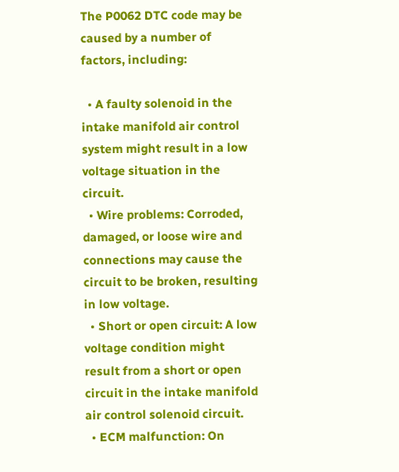The P0062 DTC code may be caused by a number of factors, including:

  • A faulty solenoid in the intake manifold air control system might result in a low voltage situation in the circuit.
  • Wire problems: Corroded, damaged, or loose wire and connections may cause the circuit to be broken, resulting in low voltage.
  • Short or open circuit: A low voltage condition might result from a short or open circuit in the intake manifold air control solenoid circuit.
  • ECM malfunction: On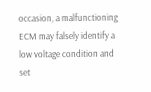occasion, a malfunctioning ECM may falsely identify a low voltage condition and set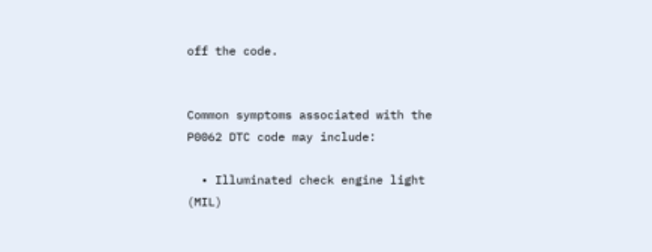off the code.


Common symptoms associated with the P0062 DTC code may include:

  • Illuminated check engine light (MIL)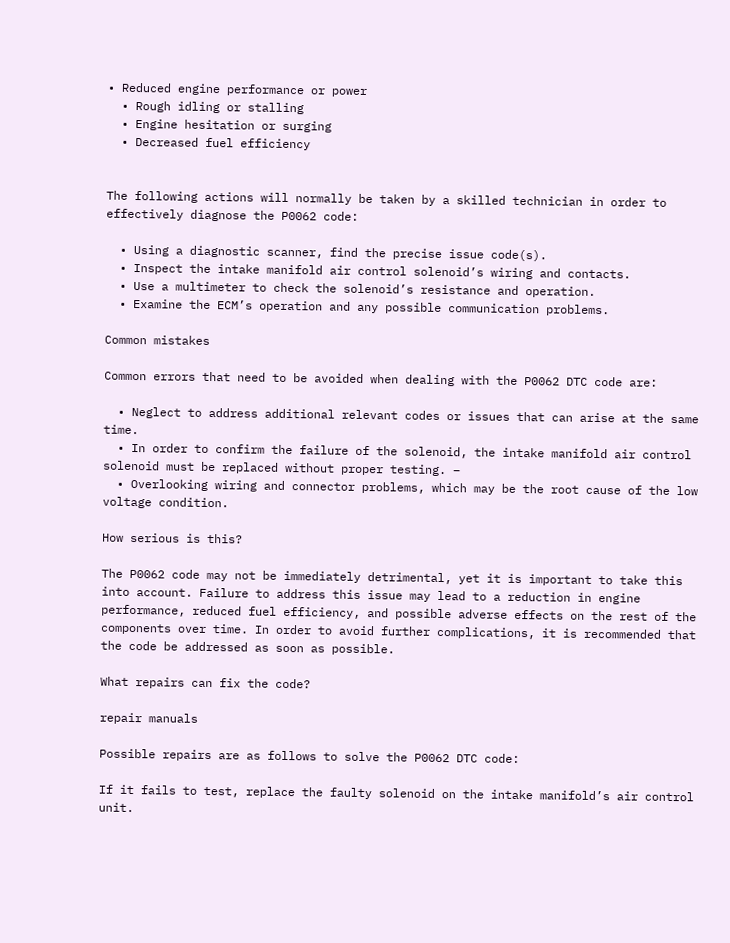• Reduced engine performance or power
  • Rough idling or stalling
  • Engine hesitation or surging
  • Decreased fuel efficiency


The following actions will normally be taken by a skilled technician in order to effectively diagnose the P0062 code:

  • Using a diagnostic scanner, find the precise issue code(s).
  • Inspect the intake manifold air control solenoid’s wiring and contacts.
  • Use a multimeter to check the solenoid’s resistance and operation.
  • Examine the ECM’s operation and any possible communication problems.

Common mistakes

Common errors that need to be avoided when dealing with the P0062 DTC code are:

  • Neglect to address additional relevant codes or issues that can arise at the same time.
  • In order to confirm the failure of the solenoid, the intake manifold air control solenoid must be replaced without proper testing. –
  • Overlooking wiring and connector problems, which may be the root cause of the low voltage condition.

How serious is this?

The P0062 code may not be immediately detrimental, yet it is important to take this into account. Failure to address this issue may lead to a reduction in engine performance, reduced fuel efficiency, and possible adverse effects on the rest of the components over time. In order to avoid further complications, it is recommended that the code be addressed as soon as possible.

What repairs can fix the code?

repair manuals

Possible repairs are as follows to solve the P0062 DTC code:

If it fails to test, replace the faulty solenoid on the intake manifold’s air control unit.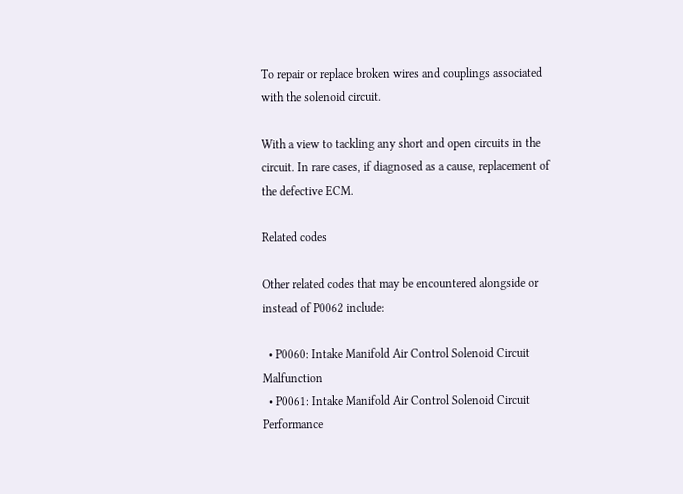To repair or replace broken wires and couplings associated with the solenoid circuit.

With a view to tackling any short and open circuits in the circuit. In rare cases, if diagnosed as a cause, replacement of the defective ECM.

Related codes

Other related codes that may be encountered alongside or instead of P0062 include:

  • P0060: Intake Manifold Air Control Solenoid Circuit Malfunction
  • P0061: Intake Manifold Air Control Solenoid Circuit Performance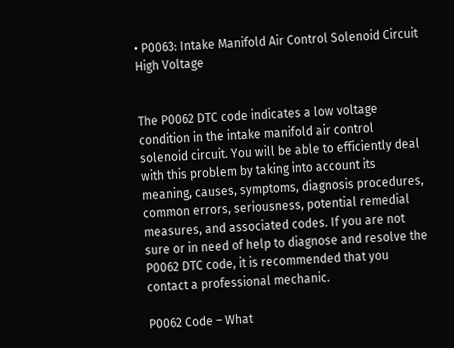• P0063: Intake Manifold Air Control Solenoid Circuit High Voltage


The P0062 DTC code indicates a low voltage condition in the intake manifold air control solenoid circuit. You will be able to efficiently deal with this problem by taking into account its meaning, causes, symptoms, diagnosis procedures, common errors, seriousness, potential remedial measures, and associated codes. If you are not sure or in need of help to diagnose and resolve the P0062 DTC code, it is recommended that you contact a professional mechanic.

P0062 Code – What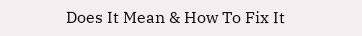Does It Mean & How To Fix It